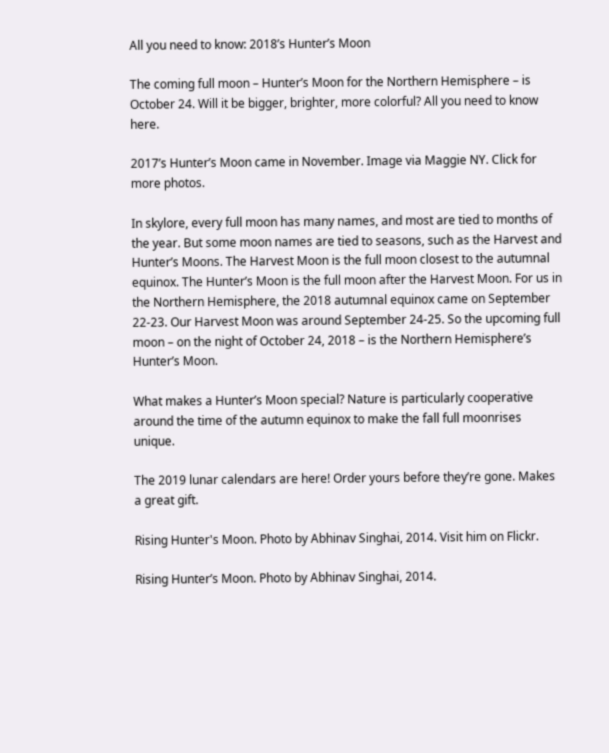All you need to know: 2018’s Hunter’s Moon

The coming full moon – Hunter’s Moon for the Northern Hemisphere – is October 24. Will it be bigger, brighter, more colorful? All you need to know here.

2017’s Hunter’s Moon came in November. Image via Maggie NY. Click for more photos.

In skylore, every full moon has many names, and most are tied to months of the year. But some moon names are tied to seasons, such as the Harvest and Hunter’s Moons. The Harvest Moon is the full moon closest to the autumnal equinox. The Hunter’s Moon is the full moon after the Harvest Moon. For us in the Northern Hemisphere, the 2018 autumnal equinox came on September 22-23. Our Harvest Moon was around September 24-25. So the upcoming full moon – on the night of October 24, 2018 – is the Northern Hemisphere’s Hunter’s Moon.

What makes a Hunter’s Moon special? Nature is particularly cooperative around the time of the autumn equinox to make the fall full moonrises unique.

The 2019 lunar calendars are here! Order yours before they’re gone. Makes a great gift.

Rising Hunter's Moon. Photo by Abhinav Singhai, 2014. Visit him on Flickr.

Rising Hunter’s Moon. Photo by Abhinav Singhai, 2014.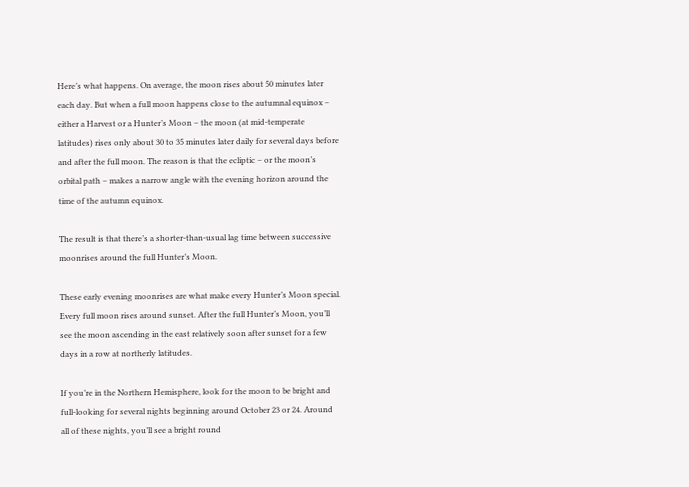Here’s what happens. On average, the moon rises about 50 minutes later each day. But when a full moon happens close to the autumnal equinox – either a Harvest or a Hunter’s Moon – the moon (at mid-temperate latitudes) rises only about 30 to 35 minutes later daily for several days before and after the full moon. The reason is that the ecliptic – or the moon’s orbital path – makes a narrow angle with the evening horizon around the time of the autumn equinox.

The result is that there’s a shorter-than-usual lag time between successive moonrises around the full Hunter’s Moon.

These early evening moonrises are what make every Hunter’s Moon special. Every full moon rises around sunset. After the full Hunter’s Moon, you’ll see the moon ascending in the east relatively soon after sunset for a few days in a row at northerly latitudes.

If you’re in the Northern Hemisphere, look for the moon to be bright and full-looking for several nights beginning around October 23 or 24. Around all of these nights, you’ll see a bright round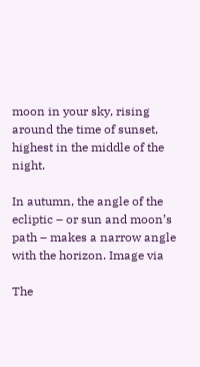moon in your sky, rising around the time of sunset, highest in the middle of the night.

In autumn, the angle of the ecliptic – or sun and moon’s path – makes a narrow angle with the horizon. Image via

The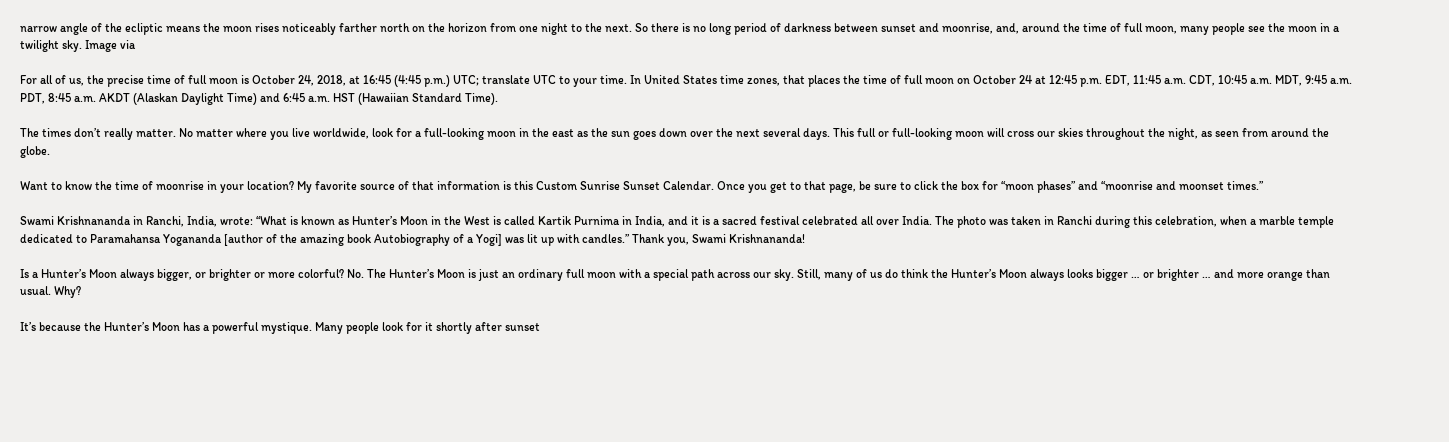narrow angle of the ecliptic means the moon rises noticeably farther north on the horizon from one night to the next. So there is no long period of darkness between sunset and moonrise, and, around the time of full moon, many people see the moon in a twilight sky. Image via

For all of us, the precise time of full moon is October 24, 2018, at 16:45 (4:45 p.m.) UTC; translate UTC to your time. In United States time zones, that places the time of full moon on October 24 at 12:45 p.m. EDT, 11:45 a.m. CDT, 10:45 a.m. MDT, 9:45 a.m. PDT, 8:45 a.m. AKDT (Alaskan Daylight Time) and 6:45 a.m. HST (Hawaiian Standard Time).

The times don’t really matter. No matter where you live worldwide, look for a full-looking moon in the east as the sun goes down over the next several days. This full or full-looking moon will cross our skies throughout the night, as seen from around the globe.

Want to know the time of moonrise in your location? My favorite source of that information is this Custom Sunrise Sunset Calendar. Once you get to that page, be sure to click the box for “moon phases” and “moonrise and moonset times.”

Swami Krishnananda in Ranchi, India, wrote: “What is known as Hunter’s Moon in the West is called Kartik Purnima in India, and it is a sacred festival celebrated all over India. The photo was taken in Ranchi during this celebration, when a marble temple dedicated to Paramahansa Yogananda [author of the amazing book Autobiography of a Yogi] was lit up with candles.” Thank you, Swami Krishnananda!

Is a Hunter’s Moon always bigger, or brighter or more colorful? No. The Hunter’s Moon is just an ordinary full moon with a special path across our sky. Still, many of us do think the Hunter’s Moon always looks bigger … or brighter … and more orange than usual. Why?

It’s because the Hunter’s Moon has a powerful mystique. Many people look for it shortly after sunset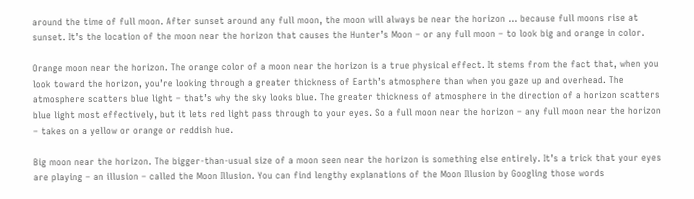around the time of full moon. After sunset around any full moon, the moon will always be near the horizon … because full moons rise at sunset. It’s the location of the moon near the horizon that causes the Hunter’s Moon – or any full moon – to look big and orange in color.

Orange moon near the horizon. The orange color of a moon near the horizon is a true physical effect. It stems from the fact that, when you look toward the horizon, you’re looking through a greater thickness of Earth’s atmosphere than when you gaze up and overhead. The atmosphere scatters blue light – that’s why the sky looks blue. The greater thickness of atmosphere in the direction of a horizon scatters blue light most effectively, but it lets red light pass through to your eyes. So a full moon near the horizon – any full moon near the horizon – takes on a yellow or orange or reddish hue.

Big moon near the horizon. The bigger-than-usual size of a moon seen near the horizon is something else entirely. It’s a trick that your eyes are playing – an illusion – called the Moon Illusion. You can find lengthy explanations of the Moon Illusion by Googling those words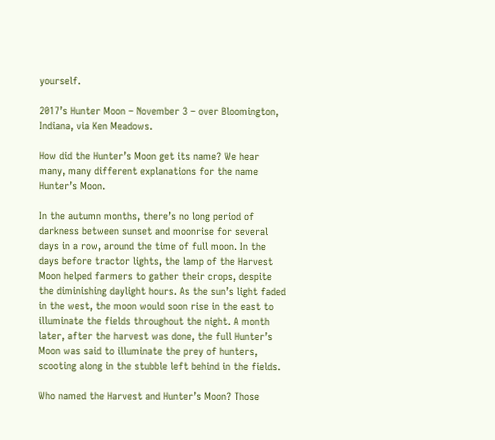yourself.

2017’s Hunter Moon – November 3 – over Bloomington, Indiana, via Ken Meadows.

How did the Hunter’s Moon get its name? We hear many, many different explanations for the name Hunter’s Moon.

In the autumn months, there’s no long period of darkness between sunset and moonrise for several days in a row, around the time of full moon. In the days before tractor lights, the lamp of the Harvest Moon helped farmers to gather their crops, despite the diminishing daylight hours. As the sun’s light faded in the west, the moon would soon rise in the east to illuminate the fields throughout the night. A month later, after the harvest was done, the full Hunter’s Moon was said to illuminate the prey of hunters, scooting along in the stubble left behind in the fields.

Who named the Harvest and Hunter’s Moon? Those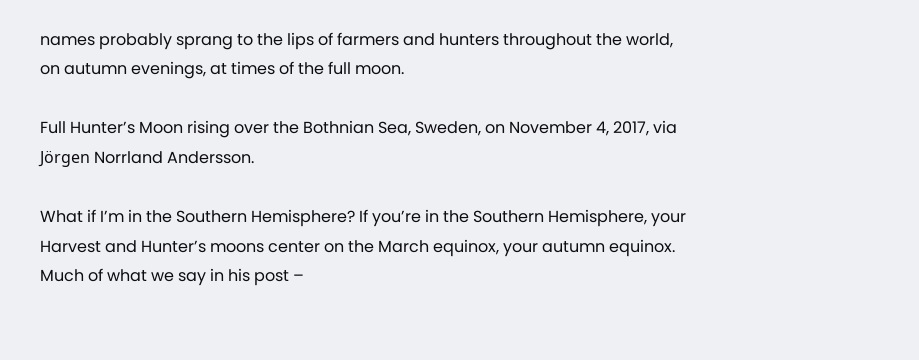names probably sprang to the lips of farmers and hunters throughout the world, on autumn evenings, at times of the full moon.

Full Hunter’s Moon rising over the Bothnian Sea, Sweden, on November 4, 2017, via Jörgen Norrland Andersson.

What if I’m in the Southern Hemisphere? If you’re in the Southern Hemisphere, your Harvest and Hunter’s moons center on the March equinox, your autumn equinox. Much of what we say in his post –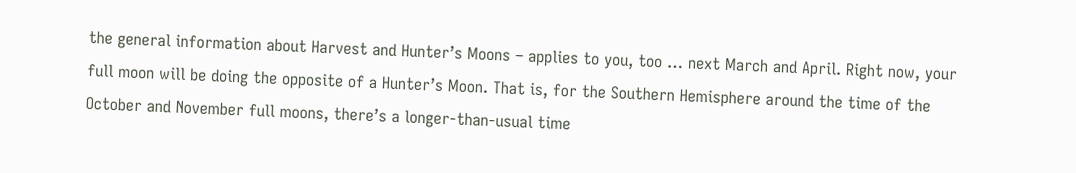the general information about Harvest and Hunter’s Moons – applies to you, too … next March and April. Right now, your full moon will be doing the opposite of a Hunter’s Moon. That is, for the Southern Hemisphere around the time of the October and November full moons, there’s a longer-than-usual time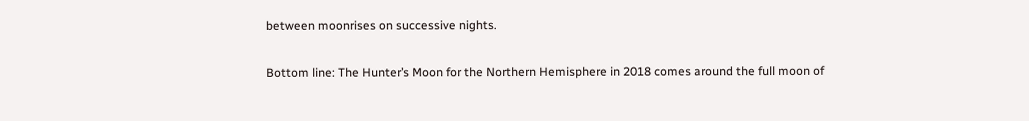between moonrises on successive nights.

Bottom line: The Hunter’s Moon for the Northern Hemisphere in 2018 comes around the full moon of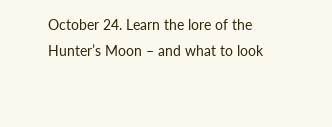October 24. Learn the lore of the Hunter’s Moon – and what to look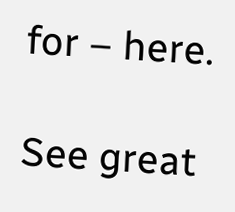for – here.

See great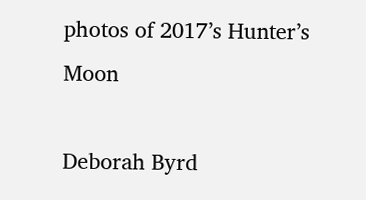photos of 2017’s Hunter’s Moon

Deborah Byrd